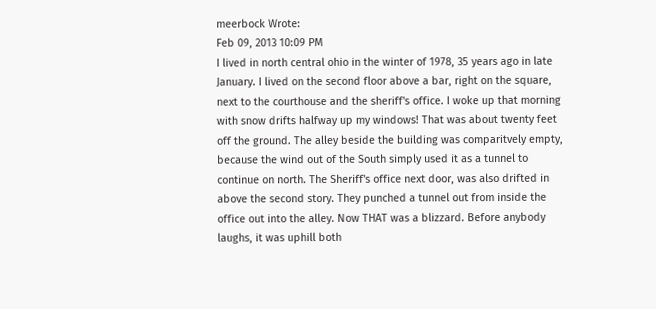meerbock Wrote:
Feb 09, 2013 10:09 PM
I lived in north central ohio in the winter of 1978, 35 years ago in late January. I lived on the second floor above a bar, right on the square, next to the courthouse and the sheriff's office. I woke up that morning with snow drifts halfway up my windows! That was about twenty feet off the ground. The alley beside the building was comparitvely empty, because the wind out of the South simply used it as a tunnel to continue on north. The Sheriff's office next door, was also drifted in above the second story. They punched a tunnel out from inside the office out into the alley. Now THAT was a blizzard. Before anybody laughs, it was uphill both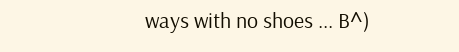ways with no shoes ... B^)